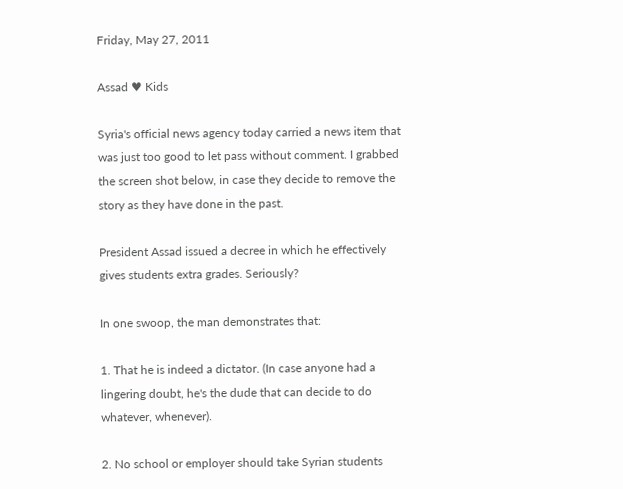Friday, May 27, 2011

Assad ♥ Kids

Syria's official news agency today carried a news item that was just too good to let pass without comment. I grabbed the screen shot below, in case they decide to remove the story as they have done in the past.

President Assad issued a decree in which he effectively gives students extra grades. Seriously?

In one swoop, the man demonstrates that:

1. That he is indeed a dictator. (In case anyone had a lingering doubt, he's the dude that can decide to do whatever, whenever).

2. No school or employer should take Syrian students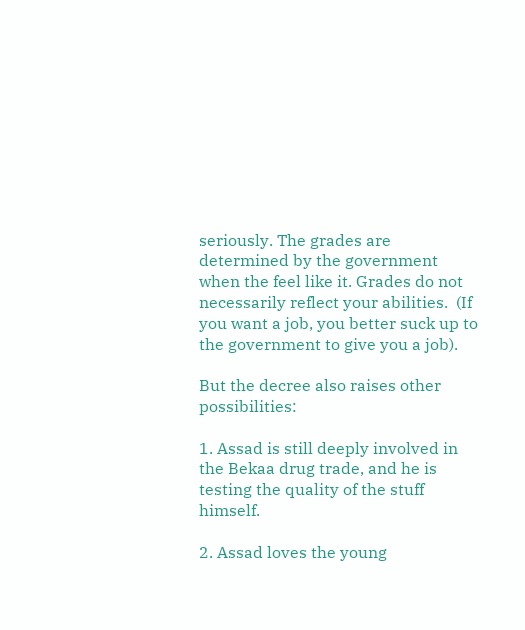seriously. The grades are determined by the government when the feel like it. Grades do not necessarily reflect your abilities.  (If you want a job, you better suck up to the government to give you a job).

But the decree also raises other possibilities:

1. Assad is still deeply involved in the Bekaa drug trade, and he is testing the quality of the stuff himself.

2. Assad loves the young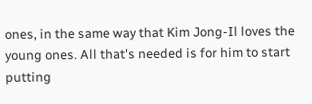ones, in the same way that Kim Jong-Il loves the young ones. All that's needed is for him to start putting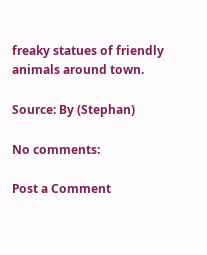freaky statues of friendly animals around town.

Source: By (Stephan)

No comments:

Post a Comment